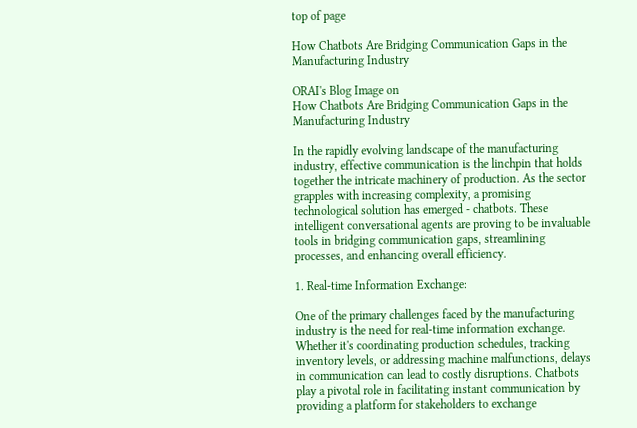top of page

How Chatbots Are Bridging Communication Gaps in the Manufacturing Industry

ORAI's Blog Image on
How Chatbots Are Bridging Communication Gaps in the Manufacturing Industry

In the rapidly evolving landscape of the manufacturing industry, effective communication is the linchpin that holds together the intricate machinery of production. As the sector grapples with increasing complexity, a promising technological solution has emerged - chatbots. These intelligent conversational agents are proving to be invaluable tools in bridging communication gaps, streamlining processes, and enhancing overall efficiency.

1. Real-time Information Exchange:

One of the primary challenges faced by the manufacturing industry is the need for real-time information exchange. Whether it's coordinating production schedules, tracking inventory levels, or addressing machine malfunctions, delays in communication can lead to costly disruptions. Chatbots play a pivotal role in facilitating instant communication by providing a platform for stakeholders to exchange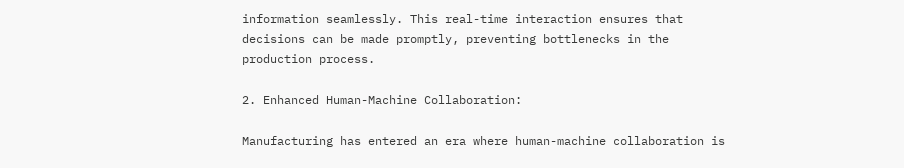information seamlessly. This real-time interaction ensures that decisions can be made promptly, preventing bottlenecks in the production process.

2. Enhanced Human-Machine Collaboration:

Manufacturing has entered an era where human-machine collaboration is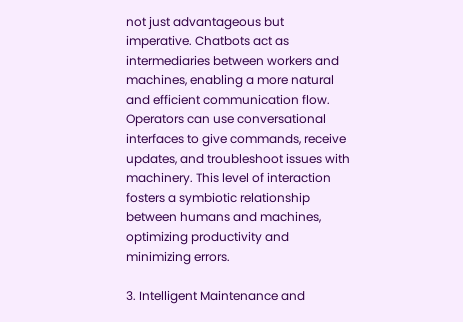not just advantageous but imperative. Chatbots act as intermediaries between workers and machines, enabling a more natural and efficient communication flow. Operators can use conversational interfaces to give commands, receive updates, and troubleshoot issues with machinery. This level of interaction fosters a symbiotic relationship between humans and machines, optimizing productivity and minimizing errors.

3. Intelligent Maintenance and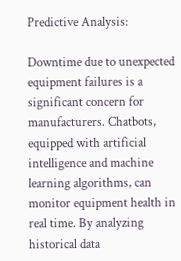Predictive Analysis:

Downtime due to unexpected equipment failures is a significant concern for manufacturers. Chatbots, equipped with artificial intelligence and machine learning algorithms, can monitor equipment health in real time. By analyzing historical data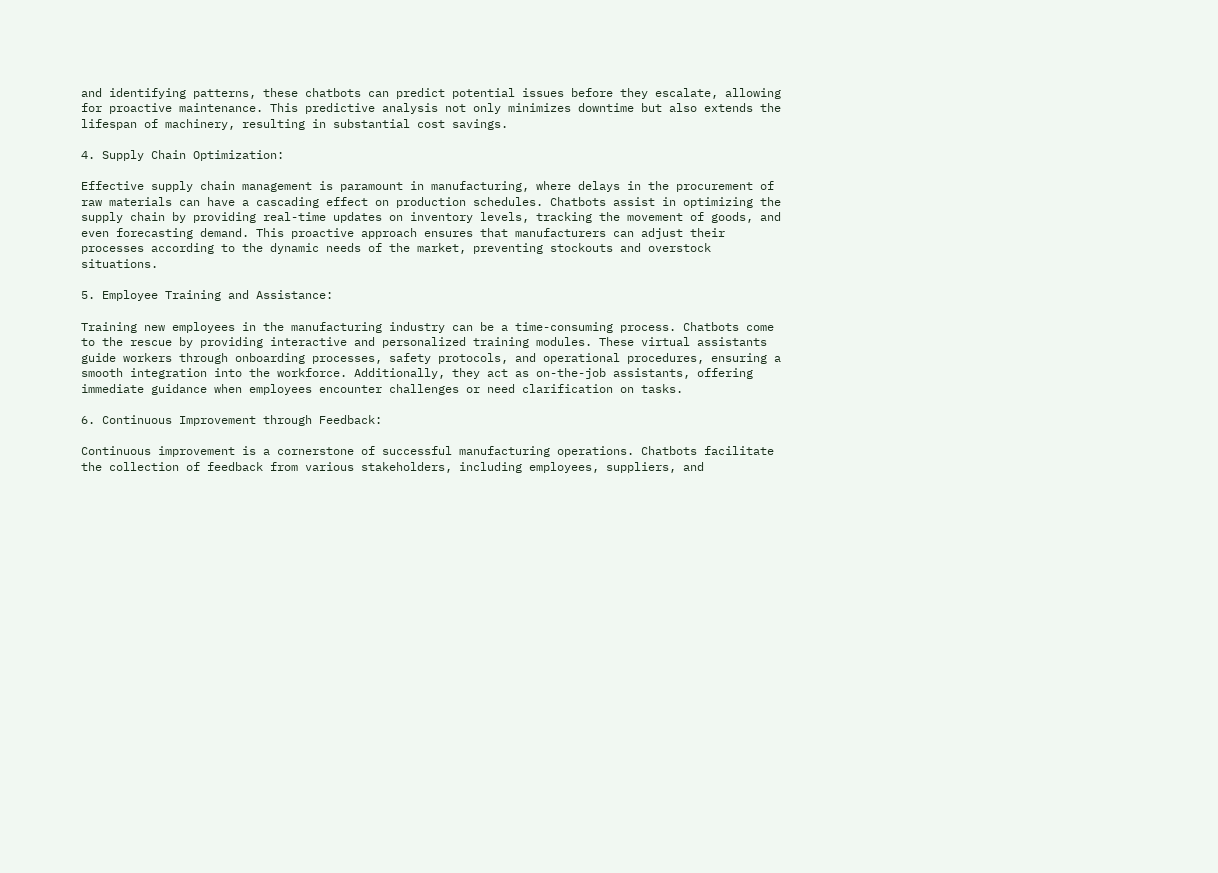and identifying patterns, these chatbots can predict potential issues before they escalate, allowing for proactive maintenance. This predictive analysis not only minimizes downtime but also extends the lifespan of machinery, resulting in substantial cost savings.

4. Supply Chain Optimization:

Effective supply chain management is paramount in manufacturing, where delays in the procurement of raw materials can have a cascading effect on production schedules. Chatbots assist in optimizing the supply chain by providing real-time updates on inventory levels, tracking the movement of goods, and even forecasting demand. This proactive approach ensures that manufacturers can adjust their processes according to the dynamic needs of the market, preventing stockouts and overstock situations.

5. Employee Training and Assistance:

Training new employees in the manufacturing industry can be a time-consuming process. Chatbots come to the rescue by providing interactive and personalized training modules. These virtual assistants guide workers through onboarding processes, safety protocols, and operational procedures, ensuring a smooth integration into the workforce. Additionally, they act as on-the-job assistants, offering immediate guidance when employees encounter challenges or need clarification on tasks.

6. Continuous Improvement through Feedback:

Continuous improvement is a cornerstone of successful manufacturing operations. Chatbots facilitate the collection of feedback from various stakeholders, including employees, suppliers, and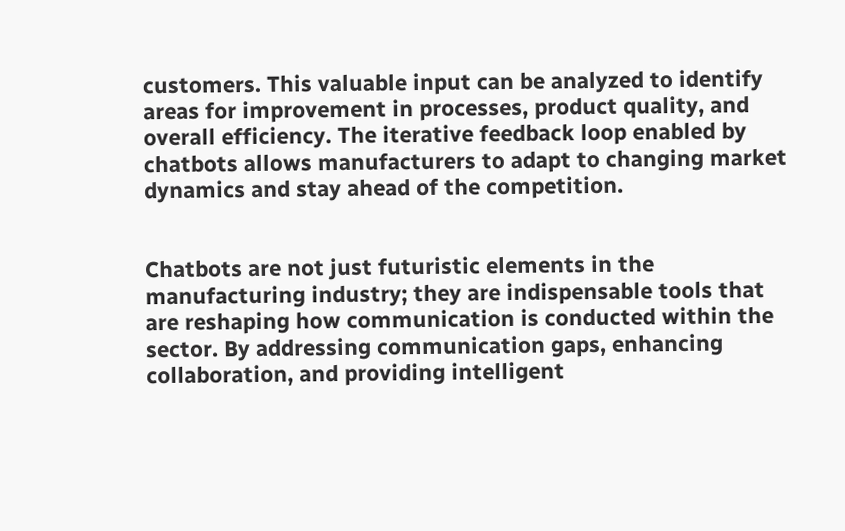customers. This valuable input can be analyzed to identify areas for improvement in processes, product quality, and overall efficiency. The iterative feedback loop enabled by chatbots allows manufacturers to adapt to changing market dynamics and stay ahead of the competition.


Chatbots are not just futuristic elements in the manufacturing industry; they are indispensable tools that are reshaping how communication is conducted within the sector. By addressing communication gaps, enhancing collaboration, and providing intelligent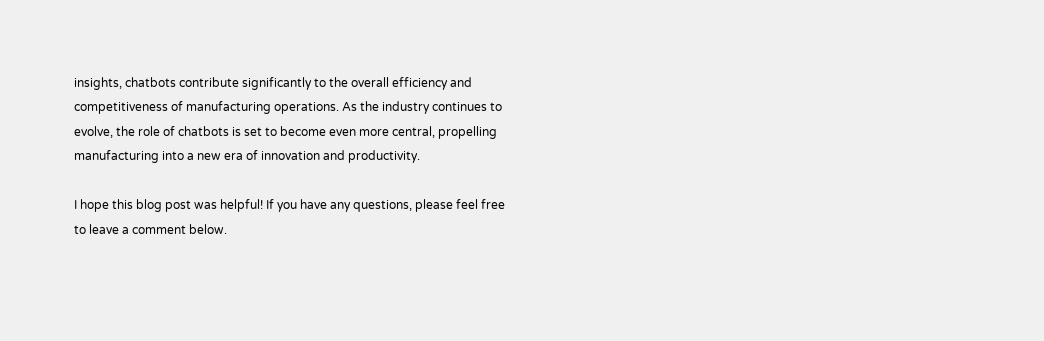insights, chatbots contribute significantly to the overall efficiency and competitiveness of manufacturing operations. As the industry continues to evolve, the role of chatbots is set to become even more central, propelling manufacturing into a new era of innovation and productivity.

I hope this blog post was helpful! If you have any questions, please feel free to leave a comment below.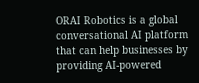ORAI Robotics is a global conversational AI platform that can help businesses by providing AI-powered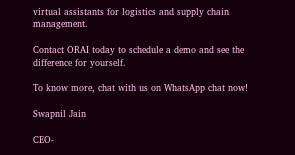virtual assistants for logistics and supply chain management.

Contact ORAI today to schedule a demo and see the difference for yourself.

To know more, chat with us on WhatsApp chat now!

Swapnil Jain

CEO-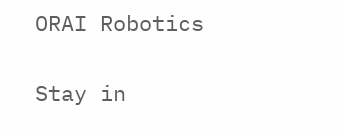ORAI Robotics

Stay in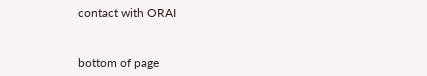contact with ORAI


bottom of page